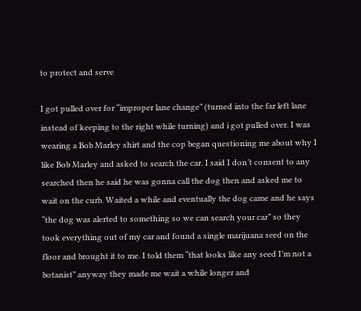to protect and serve

I got pulled over for “improper lane change” (turned into the far left lane instead of keeping to the right while turning) and i got pulled over. I was wearing a Bob Marley shirt and the cop began questioning me about why I like Bob Marley and asked to search the car. I said I don’t consent to any searched then he said he was gonna call the dog then and asked me to wait on the curb. Waited a while and eventually the dog came and he says “the dog was alerted to something so we can search your car” so they took everything out of my car and found a single marijuana seed on the floor and brought it to me. I told them “that looks like any seed I’m not a botanist” anyway they made me wait a while longer and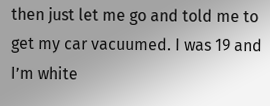then just let me go and told me to get my car vacuumed. I was 19 and I’m white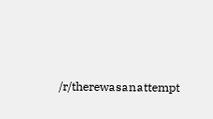/r/therewasanattempt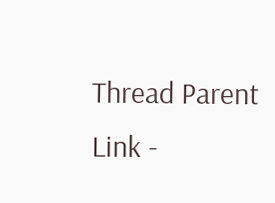Thread Parent Link -